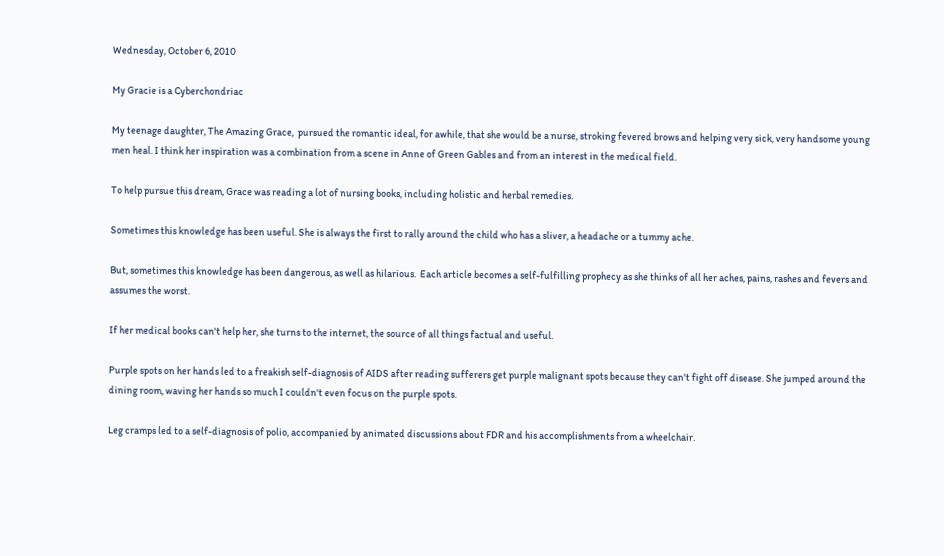Wednesday, October 6, 2010

My Gracie is a Cyberchondriac

My teenage daughter, The Amazing Grace,  pursued the romantic ideal, for awhile, that she would be a nurse, stroking fevered brows and helping very sick, very handsome young men heal. I think her inspiration was a combination from a scene in Anne of Green Gables and from an interest in the medical field.

To help pursue this dream, Grace was reading a lot of nursing books, including holistic and herbal remedies.

Sometimes this knowledge has been useful. She is always the first to rally around the child who has a sliver, a headache or a tummy ache.

But, sometimes this knowledge has been dangerous, as well as hilarious.  Each article becomes a self-fulfilling prophecy as she thinks of all her aches, pains, rashes and fevers and assumes the worst.

If her medical books can't help her, she turns to the internet, the source of all things factual and useful.

Purple spots on her hands led to a freakish self-diagnosis of AIDS after reading sufferers get purple malignant spots because they can't fight off disease. She jumped around the dining room, waving her hands so much I couldn't even focus on the purple spots.

Leg cramps led to a self-diagnosis of polio, accompanied by animated discussions about FDR and his accomplishments from a wheelchair.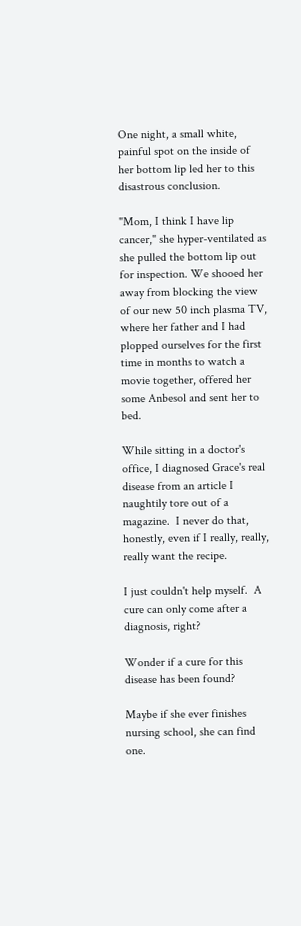One night, a small white, painful spot on the inside of her bottom lip led her to this disastrous conclusion.

"Mom, I think I have lip cancer," she hyper-ventilated as she pulled the bottom lip out for inspection. We shooed her away from blocking the view of our new 50 inch plasma TV, where her father and I had plopped ourselves for the first time in months to watch a movie together, offered her some Anbesol and sent her to bed.

While sitting in a doctor's office, I diagnosed Grace's real disease from an article I naughtily tore out of a magazine.  I never do that, honestly, even if I really, really, really want the recipe.

I just couldn't help myself.  A cure can only come after a diagnosis, right?

Wonder if a cure for this disease has been found?

Maybe if she ever finishes nursing school, she can find one.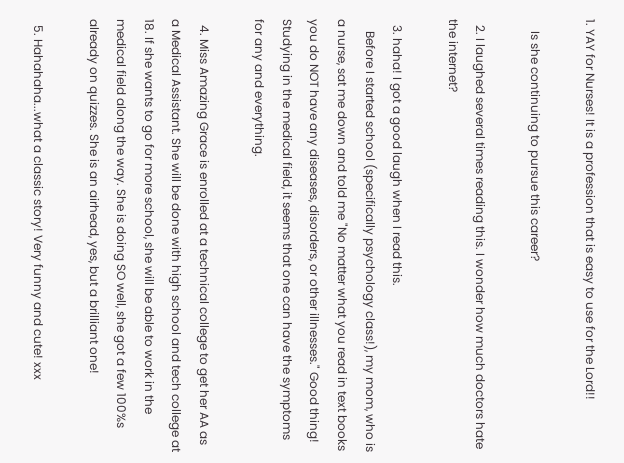1. YAY for Nurses! It is a profession that is easy to use for the Lord!!

    Is she continuing to pursue this career?

  2. I laughed several times reading this. I wonder how much doctors hate the internet?

  3. haha! I got a good laugh when I read this.
    Before I started school (specifically psychology class!), my mom, who is a nurse, sat me down and told me "No matter what you read in text books you do NOT have any diseases, disorders, or other illnesses." Good thing! Studying in the medical field, it seems that one can have the symptoms for any and everything.

  4. Miss Amazing Grace is enrolled at a technical college to get her AA as a Medical Assistant. She will be done with high school and tech college at 18. If she wants to go for more school, she will be able to work in the medical field along the way. She is doing SO well, she got a few 100%s already on quizzes. She is an airhead, yes, but a brilliant one!

  5. Hahahaha...what a classic story! Very funny and cute! xxx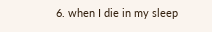6. when I die in my sleep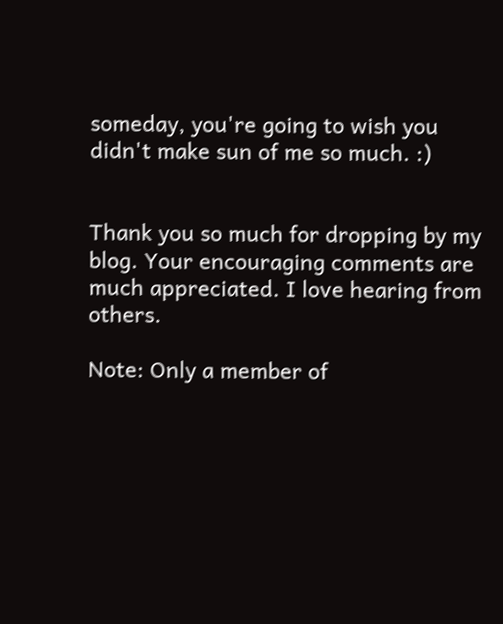someday, you're going to wish you didn't make sun of me so much. :)


Thank you so much for dropping by my blog. Your encouraging comments are much appreciated. I love hearing from others.

Note: Only a member of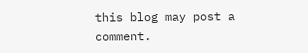this blog may post a comment.